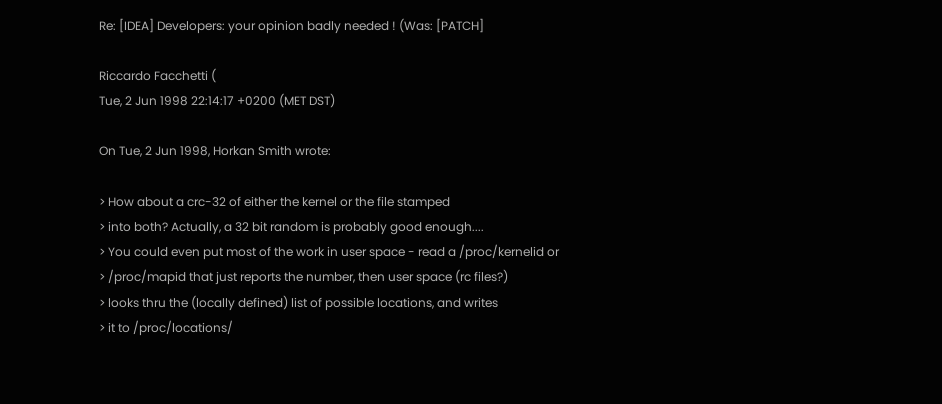Re: [IDEA] Developers: your opinion badly needed ! (Was: [PATCH]

Riccardo Facchetti (
Tue, 2 Jun 1998 22:14:17 +0200 (MET DST)

On Tue, 2 Jun 1998, Horkan Smith wrote:

> How about a crc-32 of either the kernel or the file stamped
> into both? Actually, a 32 bit random is probably good enough....
> You could even put most of the work in user space - read a /proc/kernelid or
> /proc/mapid that just reports the number, then user space (rc files?)
> looks thru the (locally defined) list of possible locations, and writes
> it to /proc/locations/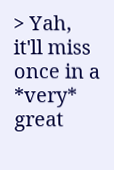> Yah, it'll miss once in a *very* great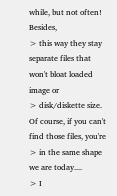while, but not often! Besides,
> this way they stay separate files that won't bloat loaded image or
> disk/diskette size. Of course, if you can't find those files, you're
> in the same shape we are today....
> I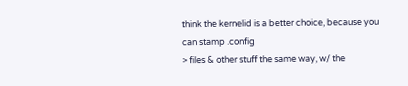think the kernelid is a better choice, because you can stamp .config
> files & other stuff the same way, w/ the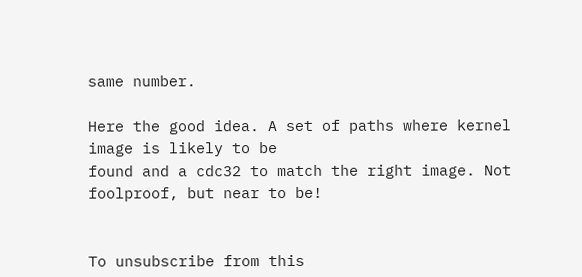same number.

Here the good idea. A set of paths where kernel image is likely to be
found and a cdc32 to match the right image. Not foolproof, but near to be!


To unsubscribe from this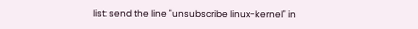list: send the line "unsubscribe linux-kernel" in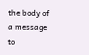the body of a message to